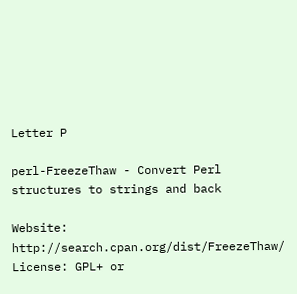Letter P

perl-FreezeThaw - Convert Perl structures to strings and back

Website: http://search.cpan.org/dist/FreezeThaw/
License: GPL+ or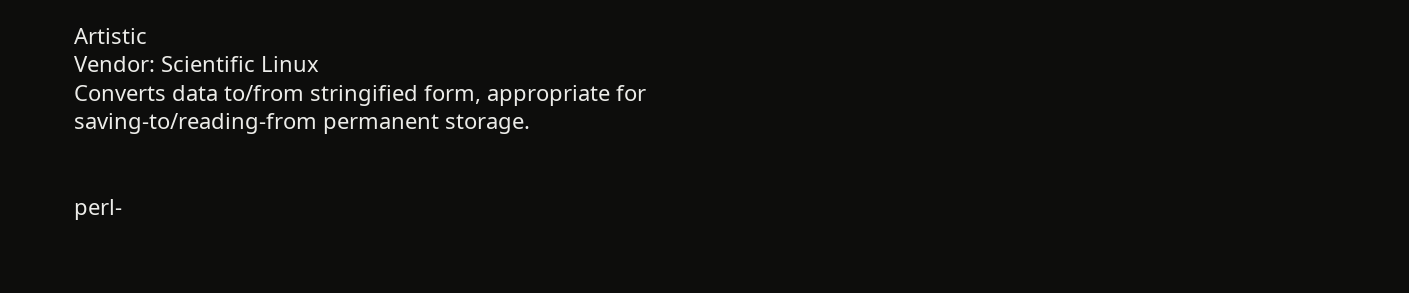Artistic
Vendor: Scientific Linux
Converts data to/from stringified form, appropriate for
saving-to/reading-from permanent storage.


perl-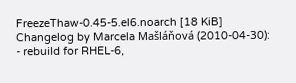FreezeThaw-0.45-5.el6.noarch [18 KiB] Changelog by Marcela Mašláňová (2010-04-30):
- rebuild for RHEL-6,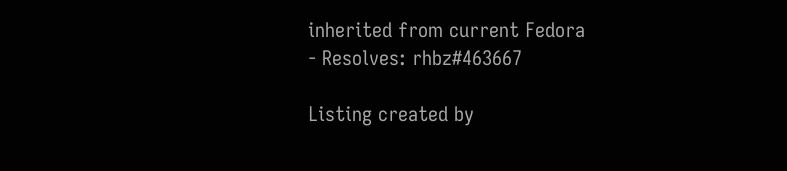inherited from current Fedora
- Resolves: rhbz#463667

Listing created by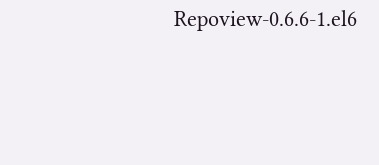Repoview-0.6.6-1.el6